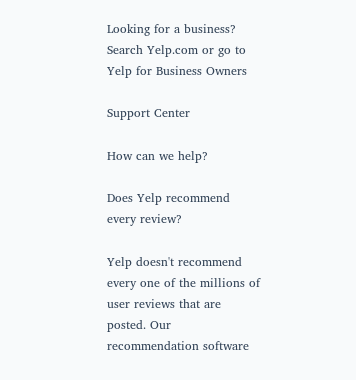Looking for a business? Search Yelp.com or go to Yelp for Business Owners

Support Center

How can we help?

Does Yelp recommend every review?

Yelp doesn't recommend every one of the millions of user reviews that are posted. Our recommendation software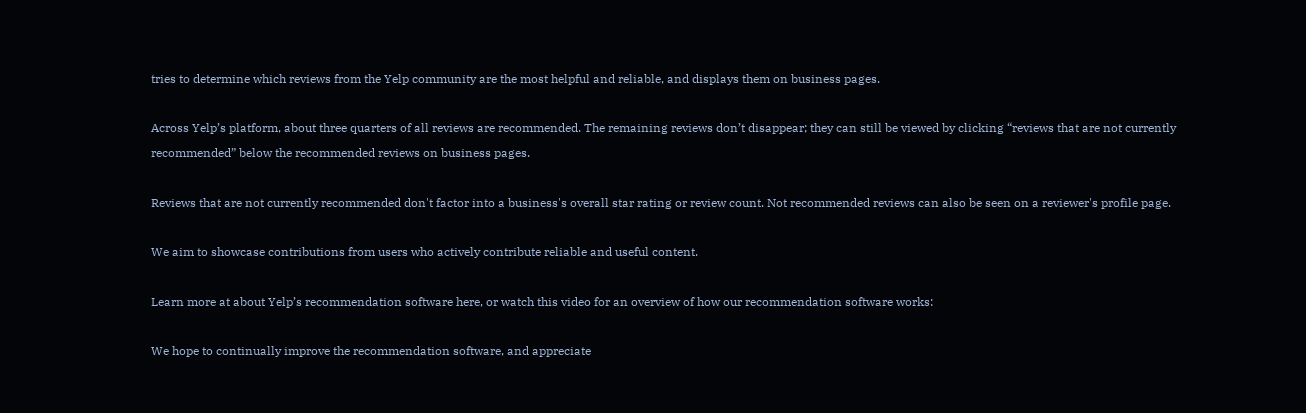tries to determine which reviews from the Yelp community are the most helpful and reliable, and displays them on business pages.

Across Yelp’s platform, about three quarters of all reviews are recommended. The remaining reviews don’t disappear; they can still be viewed by clicking “reviews that are not currently recommended” below the recommended reviews on business pages.

Reviews that are not currently recommended don't factor into a business's overall star rating or review count. Not recommended reviews can also be seen on a reviewer's profile page.

We aim to showcase contributions from users who actively contribute reliable and useful content.

Learn more at about Yelp’s recommendation software here, or watch this video for an overview of how our recommendation software works:

We hope to continually improve the recommendation software, and appreciate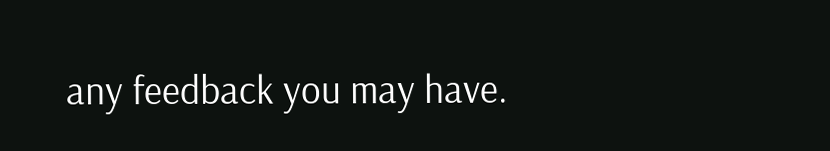any feedback you may have.